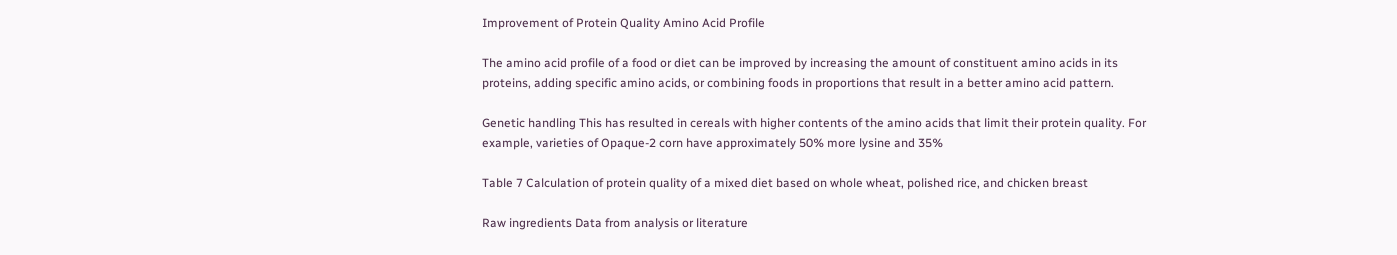Improvement of Protein Quality Amino Acid Profile

The amino acid profile of a food or diet can be improved by increasing the amount of constituent amino acids in its proteins, adding specific amino acids, or combining foods in proportions that result in a better amino acid pattern.

Genetic handling This has resulted in cereals with higher contents of the amino acids that limit their protein quality. For example, varieties of Opaque-2 corn have approximately 50% more lysine and 35%

Table 7 Calculation of protein quality of a mixed diet based on whole wheat, polished rice, and chicken breast

Raw ingredients Data from analysis or literature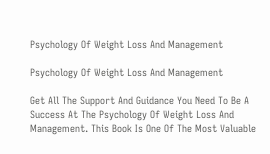Psychology Of Weight Loss And Management

Psychology Of Weight Loss And Management

Get All The Support And Guidance You Need To Be A Success At The Psychology Of Weight Loss And Management. This Book Is One Of The Most Valuable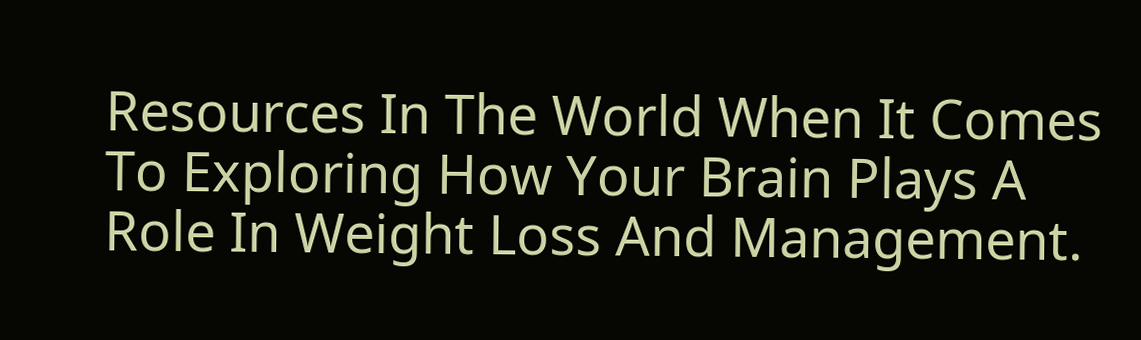Resources In The World When It Comes To Exploring How Your Brain Plays A Role In Weight Loss And Management.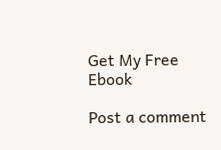Get My Free Ebook

Post a comment